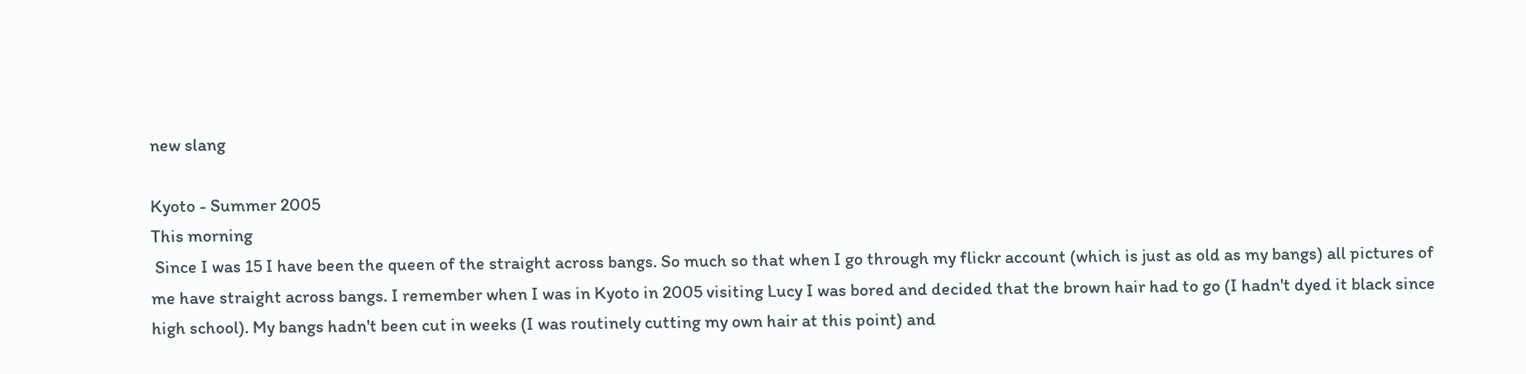new slang

Kyoto - Summer 2005
This morning
 Since I was 15 I have been the queen of the straight across bangs. So much so that when I go through my flickr account (which is just as old as my bangs) all pictures of me have straight across bangs. I remember when I was in Kyoto in 2005 visiting Lucy I was bored and decided that the brown hair had to go (I hadn't dyed it black since high school). My bangs hadn't been cut in weeks (I was routinely cutting my own hair at this point) and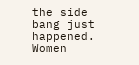the side bang just happened. Women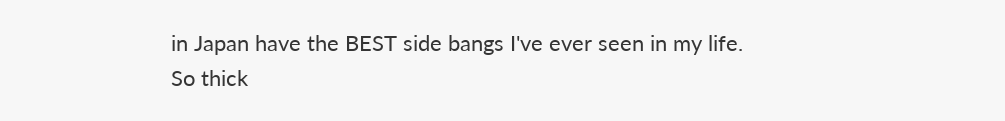in Japan have the BEST side bangs I've ever seen in my life. So thick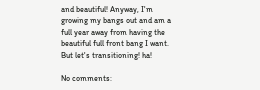and beautiful! Anyway, I'm growing my bangs out and am a full year away from having the beautiful full front bang I want. But let's transitioning! ha!

No comments: